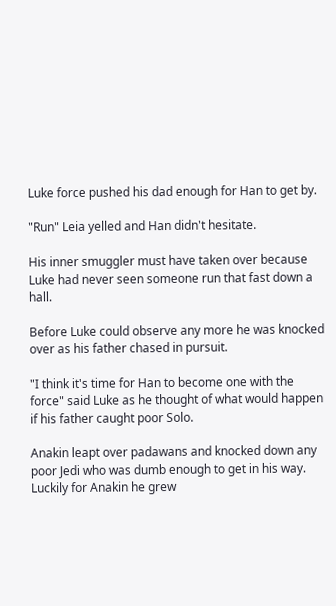Luke force pushed his dad enough for Han to get by.

"Run" Leia yelled and Han didn't hesitate.

His inner smuggler must have taken over because Luke had never seen someone run that fast down a hall.

Before Luke could observe any more he was knocked over as his father chased in pursuit.

"I think it's time for Han to become one with the force" said Luke as he thought of what would happen if his father caught poor Solo.

Anakin leapt over padawans and knocked down any poor Jedi who was dumb enough to get in his way. Luckily for Anakin he grew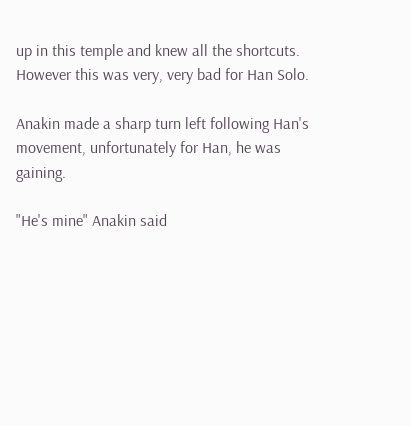up in this temple and knew all the shortcuts. However this was very, very bad for Han Solo.

Anakin made a sharp turn left following Han's movement, unfortunately for Han, he was gaining.

"He's mine" Anakin said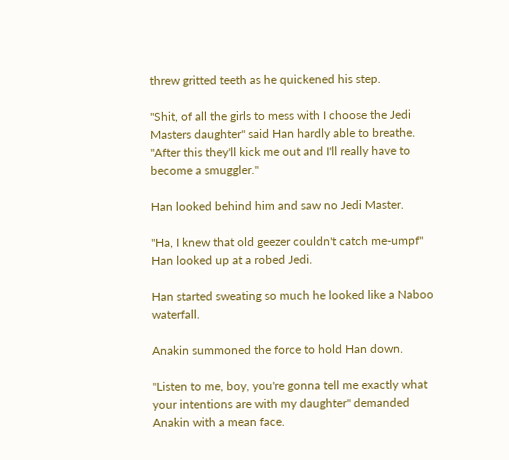threw gritted teeth as he quickened his step.

"Shit, of all the girls to mess with I choose the Jedi Masters daughter" said Han hardly able to breathe. "After this they'll kick me out and I'll really have to become a smuggler."

Han looked behind him and saw no Jedi Master.

"Ha, I knew that old geezer couldn't catch me-umpf" Han looked up at a robed Jedi.

Han started sweating so much he looked like a Naboo waterfall.

Anakin summoned the force to hold Han down.

"Listen to me, boy, you're gonna tell me exactly what your intentions are with my daughter" demanded Anakin with a mean face.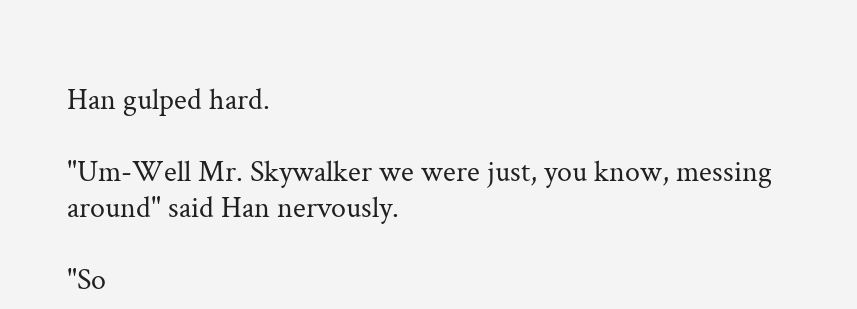Han gulped hard.

"Um-Well Mr. Skywalker we were just, you know, messing around" said Han nervously.

"So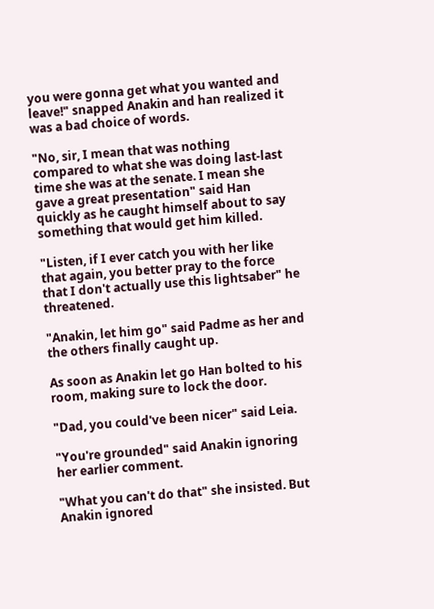you were gonna get what you wanted and leave!" snapped Anakin and han realized it was a bad choice of words.

"No, sir, I mean that was nothing compared to what she was doing last-last time she was at the senate. I mean she gave a great presentation" said Han quickly as he caught himself about to say something that would get him killed.

"Listen, if I ever catch you with her like that again, you better pray to the force that I don't actually use this lightsaber" he threatened.

"Anakin, let him go" said Padme as her and the others finally caught up.

As soon as Anakin let go Han bolted to his room, making sure to lock the door.

"Dad, you could've been nicer" said Leia.

"You're grounded" said Anakin ignoring her earlier comment.

"What you can't do that" she insisted. But Anakin ignored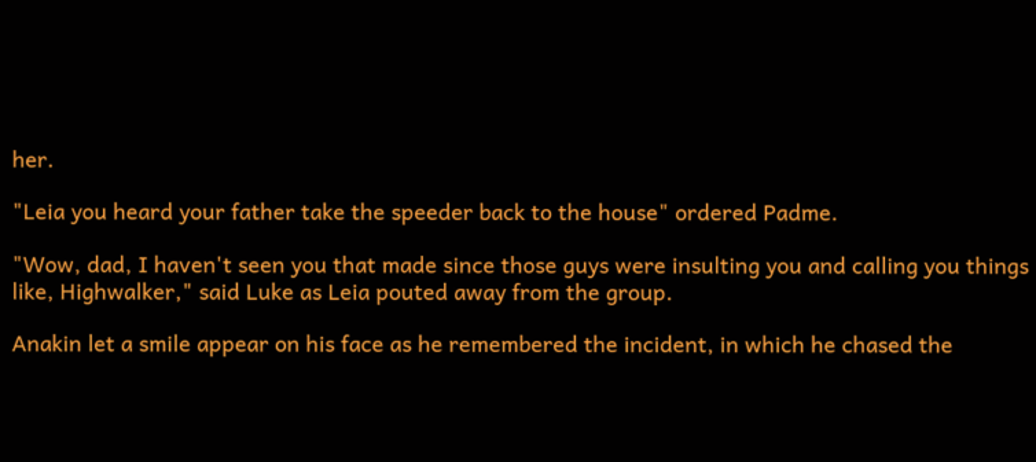her.

"Leia you heard your father take the speeder back to the house" ordered Padme.

"Wow, dad, I haven't seen you that made since those guys were insulting you and calling you things like, Highwalker," said Luke as Leia pouted away from the group.

Anakin let a smile appear on his face as he remembered the incident, in which he chased the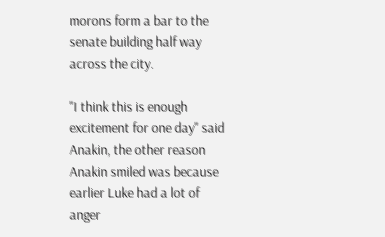morons form a bar to the senate building half way across the city.

"I think this is enough excitement for one day" said Anakin, the other reason Anakin smiled was because earlier Luke had a lot of anger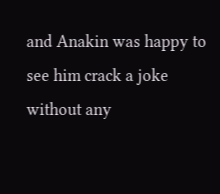and Anakin was happy to see him crack a joke without any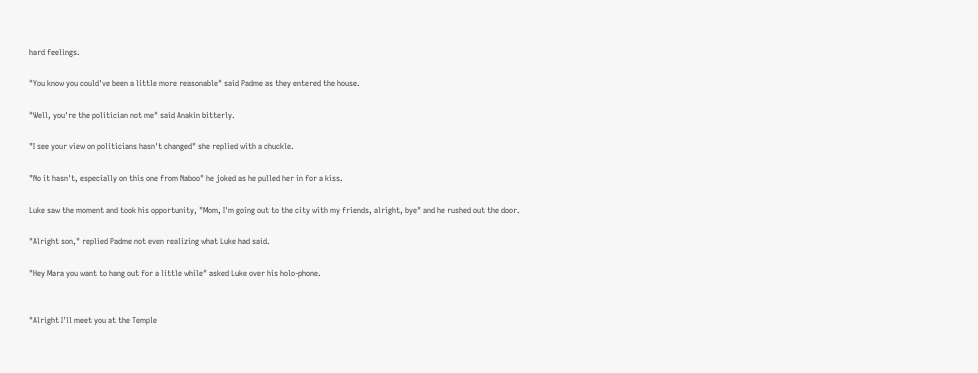hard feelings.

"You know you could've been a little more reasonable" said Padme as they entered the house.

"Well, you're the politician not me" said Anakin bitterly.

"I see your view on politicians hasn't changed" she replied with a chuckle.

"No it hasn't, especially on this one from Naboo" he joked as he pulled her in for a kiss.

Luke saw the moment and took his opportunity, "Mom, I'm going out to the city with my friends, alright, bye" and he rushed out the door.

"Alright son," replied Padme not even realizing what Luke had said.

"Hey Mara you want to hang out for a little while" asked Luke over his holo-phone.


"Alright I'll meet you at the Temple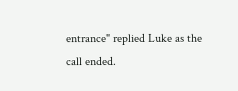entrance" replied Luke as the call ended.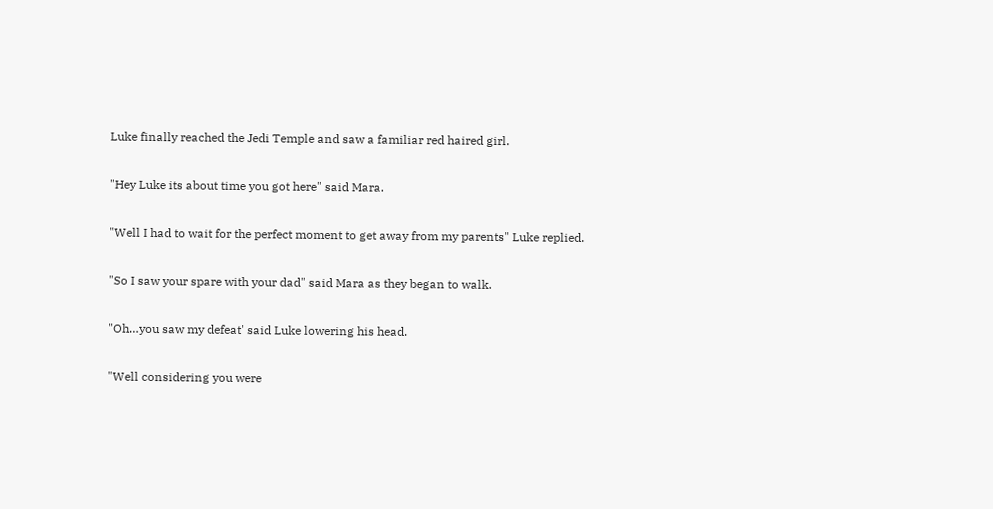Luke finally reached the Jedi Temple and saw a familiar red haired girl.

"Hey Luke its about time you got here" said Mara.

"Well I had to wait for the perfect moment to get away from my parents" Luke replied.

"So I saw your spare with your dad" said Mara as they began to walk.

"Oh…you saw my defeat' said Luke lowering his head.

"Well considering you were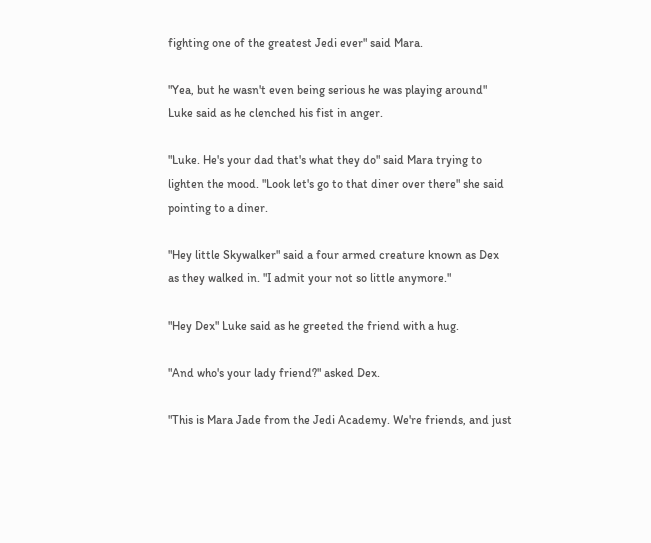fighting one of the greatest Jedi ever" said Mara.

"Yea, but he wasn't even being serious he was playing around" Luke said as he clenched his fist in anger.

"Luke. He's your dad that's what they do" said Mara trying to lighten the mood. "Look let's go to that diner over there" she said pointing to a diner.

"Hey little Skywalker" said a four armed creature known as Dex as they walked in. "I admit your not so little anymore."

"Hey Dex" Luke said as he greeted the friend with a hug.

"And who's your lady friend?" asked Dex.

"This is Mara Jade from the Jedi Academy. We're friends, and just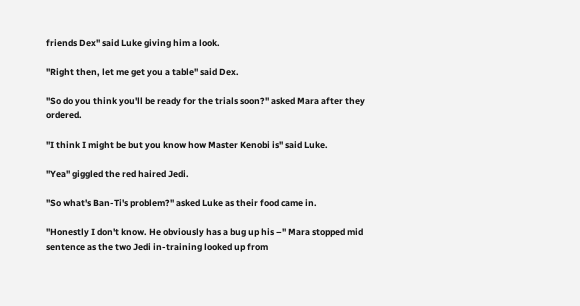friends Dex" said Luke giving him a look.

"Right then, let me get you a table" said Dex.

"So do you think you'll be ready for the trials soon?" asked Mara after they ordered.

"I think I might be but you know how Master Kenobi is" said Luke.

"Yea" giggled the red haired Jedi.

"So what's Ban-Ti's problem?" asked Luke as their food came in.

"Honestly I don't know. He obviously has a bug up his –" Mara stopped mid sentence as the two Jedi in-training looked up from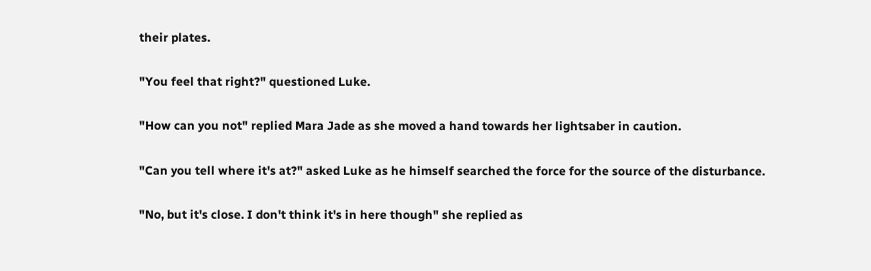their plates.

"You feel that right?" questioned Luke.

"How can you not" replied Mara Jade as she moved a hand towards her lightsaber in caution.

"Can you tell where it's at?" asked Luke as he himself searched the force for the source of the disturbance.

"No, but it's close. I don't think it's in here though" she replied as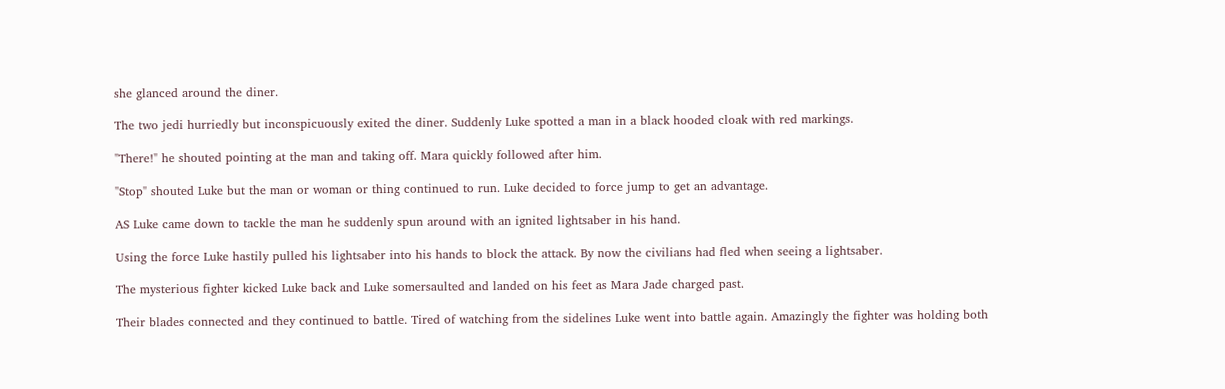she glanced around the diner.

The two jedi hurriedly but inconspicuously exited the diner. Suddenly Luke spotted a man in a black hooded cloak with red markings.

"There!" he shouted pointing at the man and taking off. Mara quickly followed after him.

"Stop" shouted Luke but the man or woman or thing continued to run. Luke decided to force jump to get an advantage.

AS Luke came down to tackle the man he suddenly spun around with an ignited lightsaber in his hand.

Using the force Luke hastily pulled his lightsaber into his hands to block the attack. By now the civilians had fled when seeing a lightsaber.

The mysterious fighter kicked Luke back and Luke somersaulted and landed on his feet as Mara Jade charged past.

Their blades connected and they continued to battle. Tired of watching from the sidelines Luke went into battle again. Amazingly the fighter was holding both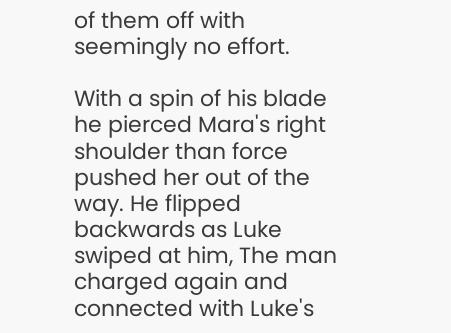of them off with seemingly no effort.

With a spin of his blade he pierced Mara's right shoulder than force pushed her out of the way. He flipped backwards as Luke swiped at him, The man charged again and connected with Luke's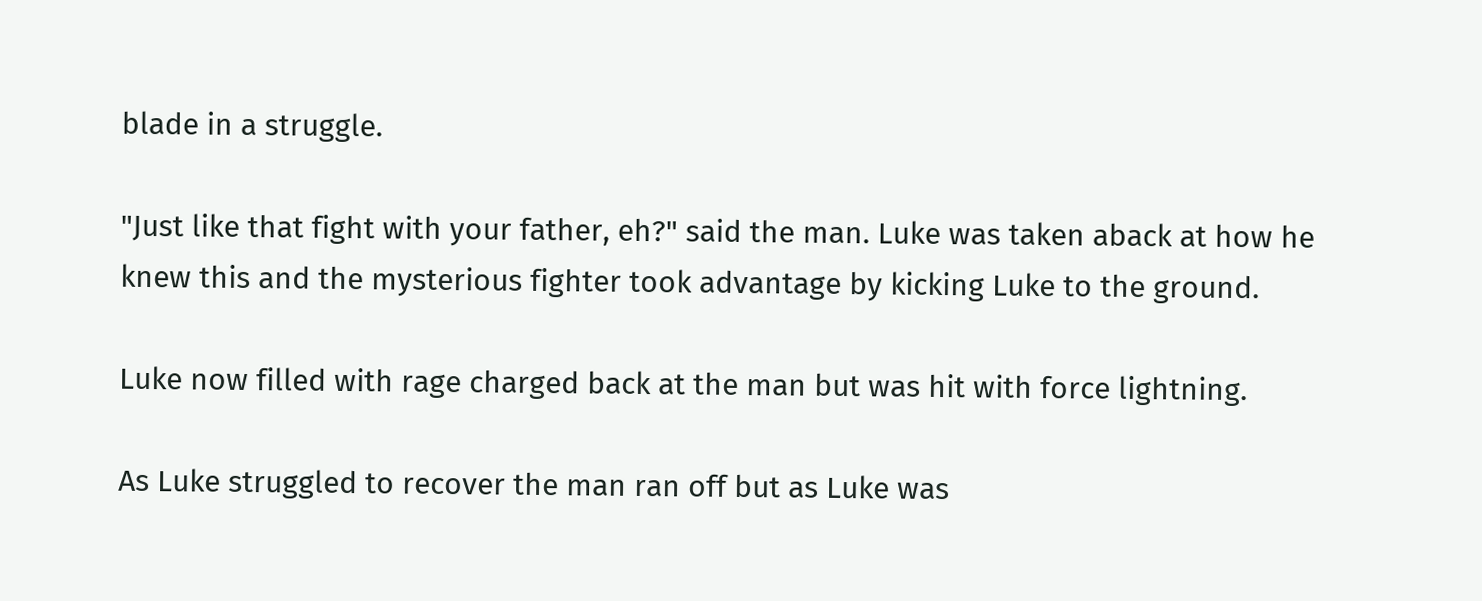blade in a struggle.

"Just like that fight with your father, eh?" said the man. Luke was taken aback at how he knew this and the mysterious fighter took advantage by kicking Luke to the ground.

Luke now filled with rage charged back at the man but was hit with force lightning.

As Luke struggled to recover the man ran off but as Luke was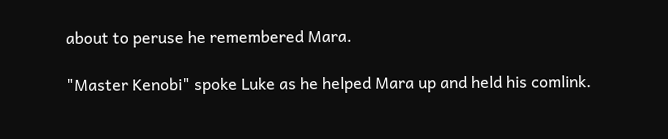about to peruse he remembered Mara.

"Master Kenobi" spoke Luke as he helped Mara up and held his comlink.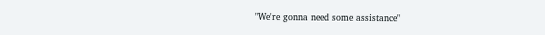"We're gonna need some assistance"